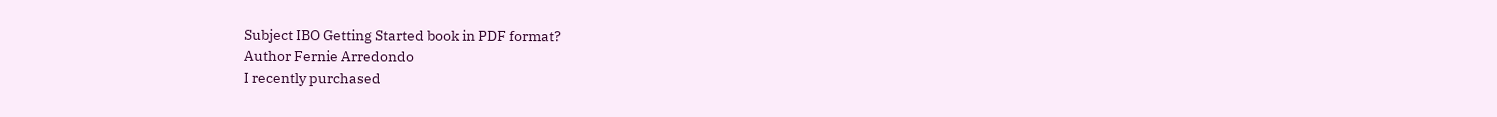Subject IBO Getting Started book in PDF format?
Author Fernie Arredondo
I recently purchased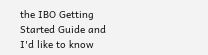the IBO Getting Started Guide and I'd like to know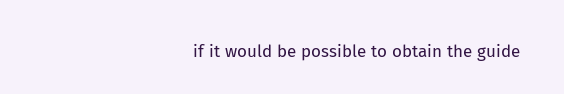if it would be possible to obtain the guide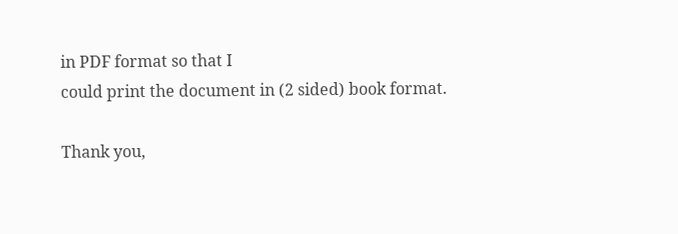in PDF format so that I
could print the document in (2 sided) book format.

Thank you,